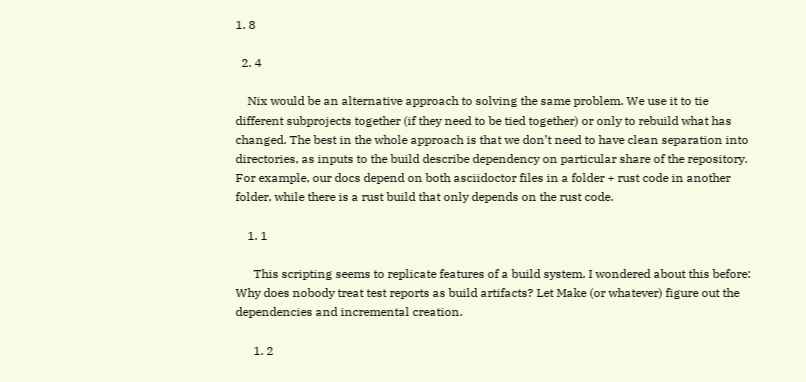1. 8

  2. 4

    Nix would be an alternative approach to solving the same problem. We use it to tie different subprojects together (if they need to be tied together) or only to rebuild what has changed. The best in the whole approach is that we don’t need to have clean separation into directories, as inputs to the build describe dependency on particular share of the repository. For example, our docs depend on both asciidoctor files in a folder + rust code in another folder, while there is a rust build that only depends on the rust code.

    1. 1

      This scripting seems to replicate features of a build system. I wondered about this before: Why does nobody treat test reports as build artifacts? Let Make (or whatever) figure out the dependencies and incremental creation.

      1. 2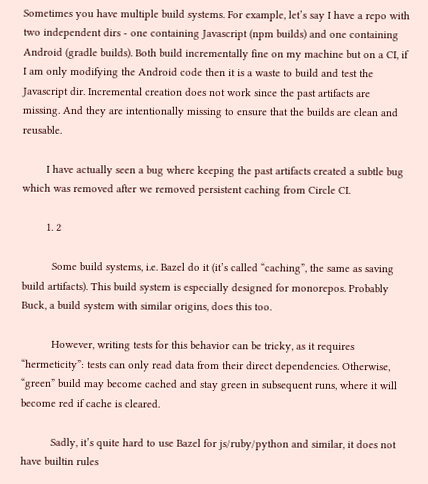Sometimes you have multiple build systems. For example, let’s say I have a repo with two independent dirs - one containing Javascript (npm builds) and one containing Android (gradle builds). Both build incrementally fine on my machine but on a CI, if I am only modifying the Android code then it is a waste to build and test the Javascript dir. Incremental creation does not work since the past artifacts are missing. And they are intentionally missing to ensure that the builds are clean and reusable.

        I have actually seen a bug where keeping the past artifacts created a subtle bug which was removed after we removed persistent caching from Circle CI.

        1. 2

          Some build systems, i.e. Bazel do it (it’s called “caching”, the same as saving build artifacts). This build system is especially designed for monorepos. Probably Buck, a build system with similar origins, does this too.

          However, writing tests for this behavior can be tricky, as it requires “hermeticity”: tests can only read data from their direct dependencies. Otherwise, “green” build may become cached and stay green in subsequent runs, where it will become red if cache is cleared.

          Sadly, it’s quite hard to use Bazel for js/ruby/python and similar, it does not have builtin rules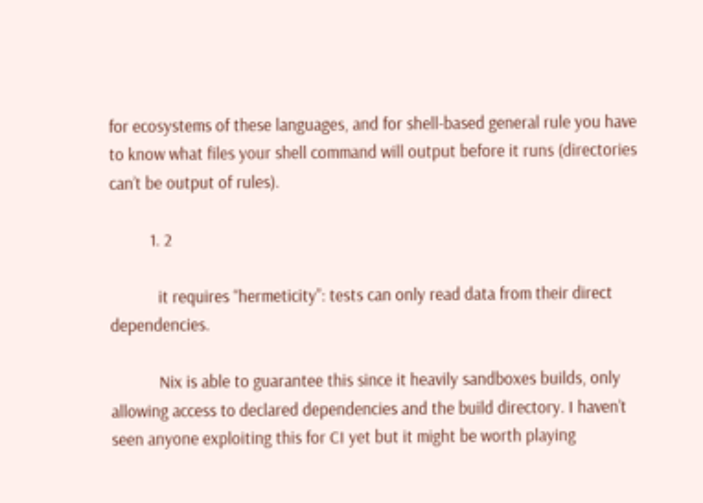for ecosystems of these languages, and for shell-based general rule you have to know what files your shell command will output before it runs (directories can’t be output of rules).

          1. 2

            it requires “hermeticity”: tests can only read data from their direct dependencies.

            Nix is able to guarantee this since it heavily sandboxes builds, only allowing access to declared dependencies and the build directory. I haven’t seen anyone exploiting this for CI yet but it might be worth playing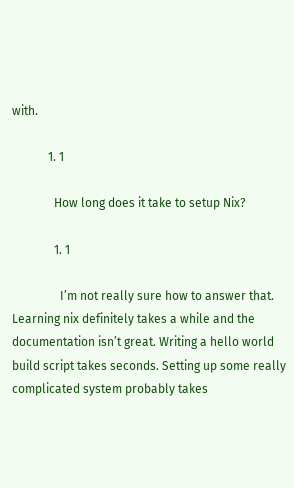with.

            1. 1

              How long does it take to setup Nix?

              1. 1

                I’m not really sure how to answer that. Learning nix definitely takes a while and the documentation isn’t great. Writing a hello world build script takes seconds. Setting up some really complicated system probably takes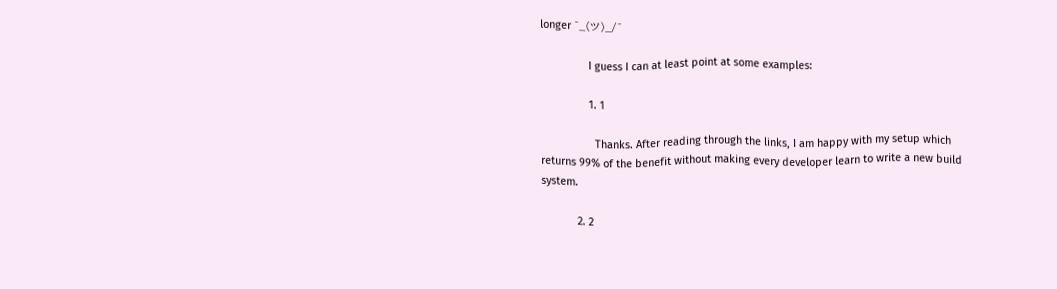longer ¯_(ツ)_/¯

                I guess I can at least point at some examples:

                1. 1

                  Thanks. After reading through the links, I am happy with my setup which returns 99% of the benefit without making every developer learn to write a new build system.

            2. 2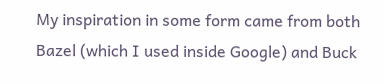My inspiration in some form came from both Bazel (which I used inside Google) and Buck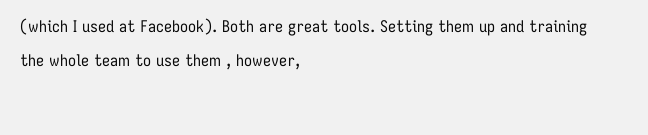(which I used at Facebook). Both are great tools. Setting them up and training the whole team to use them , however,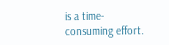is a time-consuming effort.